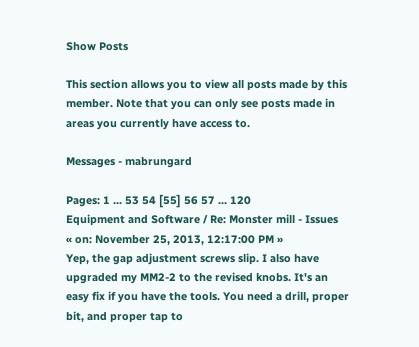Show Posts

This section allows you to view all posts made by this member. Note that you can only see posts made in areas you currently have access to.

Messages - mabrungard

Pages: 1 ... 53 54 [55] 56 57 ... 120
Equipment and Software / Re: Monster mill - Issues
« on: November 25, 2013, 12:17:00 PM »
Yep, the gap adjustment screws slip. I also have upgraded my MM2-2 to the revised knobs. It's an easy fix if you have the tools. You need a drill, proper bit, and proper tap to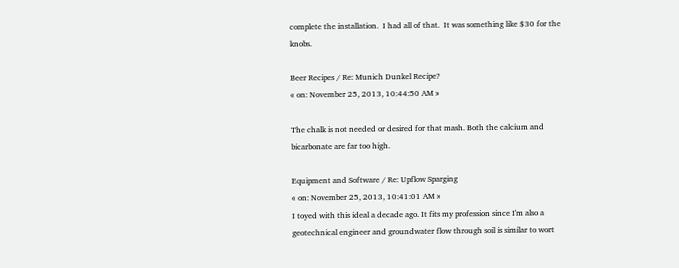complete the installation.  I had all of that.  It was something like $30 for the knobs.

Beer Recipes / Re: Munich Dunkel Recipe?
« on: November 25, 2013, 10:44:50 AM »

The chalk is not needed or desired for that mash. Both the calcium and bicarbonate are far too high.

Equipment and Software / Re: Upflow Sparging
« on: November 25, 2013, 10:41:01 AM »
I toyed with this ideal a decade ago. It fits my profession since I'm also a geotechnical engineer and groundwater flow through soil is similar to wort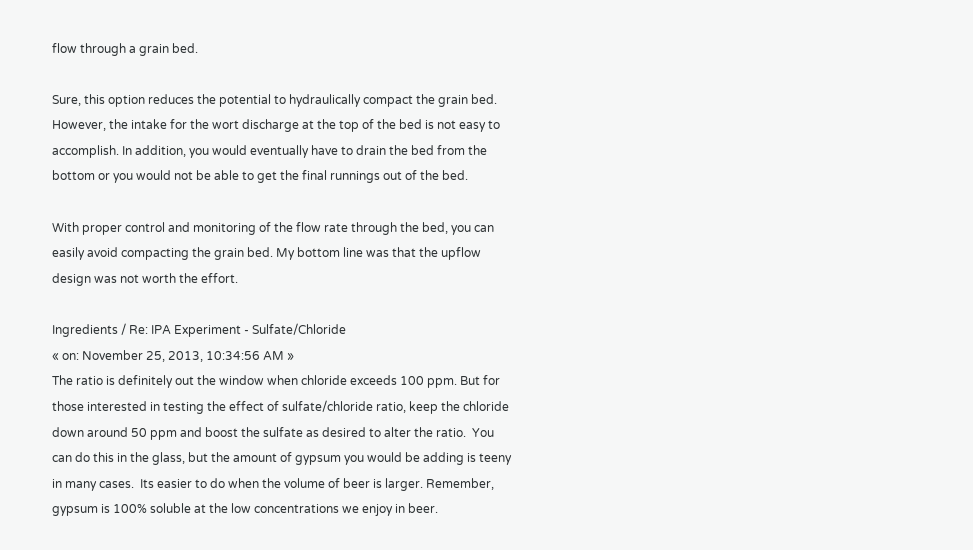flow through a grain bed.

Sure, this option reduces the potential to hydraulically compact the grain bed. However, the intake for the wort discharge at the top of the bed is not easy to accomplish. In addition, you would eventually have to drain the bed from the bottom or you would not be able to get the final runnings out of the bed.

With proper control and monitoring of the flow rate through the bed, you can easily avoid compacting the grain bed. My bottom line was that the upflow design was not worth the effort.

Ingredients / Re: IPA Experiment - Sulfate/Chloride
« on: November 25, 2013, 10:34:56 AM »
The ratio is definitely out the window when chloride exceeds 100 ppm. But for those interested in testing the effect of sulfate/chloride ratio, keep the chloride down around 50 ppm and boost the sulfate as desired to alter the ratio.  You can do this in the glass, but the amount of gypsum you would be adding is teeny in many cases.  Its easier to do when the volume of beer is larger. Remember, gypsum is 100% soluble at the low concentrations we enjoy in beer.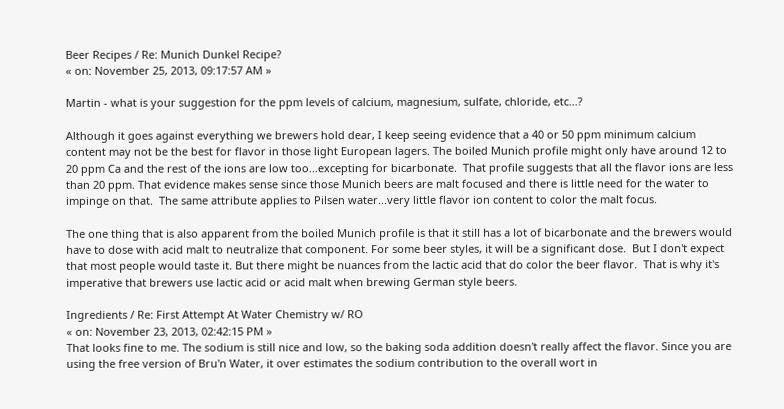Beer Recipes / Re: Munich Dunkel Recipe?
« on: November 25, 2013, 09:17:57 AM »

Martin - what is your suggestion for the ppm levels of calcium, magnesium, sulfate, chloride, etc...?

Although it goes against everything we brewers hold dear, I keep seeing evidence that a 40 or 50 ppm minimum calcium content may not be the best for flavor in those light European lagers. The boiled Munich profile might only have around 12 to 20 ppm Ca and the rest of the ions are low too...excepting for bicarbonate.  That profile suggests that all the flavor ions are less than 20 ppm. That evidence makes sense since those Munich beers are malt focused and there is little need for the water to impinge on that.  The same attribute applies to Pilsen water...very little flavor ion content to color the malt focus.

The one thing that is also apparent from the boiled Munich profile is that it still has a lot of bicarbonate and the brewers would have to dose with acid malt to neutralize that component. For some beer styles, it will be a significant dose.  But I don't expect that most people would taste it. But there might be nuances from the lactic acid that do color the beer flavor.  That is why it's imperative that brewers use lactic acid or acid malt when brewing German style beers.

Ingredients / Re: First Attempt At Water Chemistry w/ RO
« on: November 23, 2013, 02:42:15 PM »
That looks fine to me. The sodium is still nice and low, so the baking soda addition doesn't really affect the flavor. Since you are using the free version of Bru'n Water, it over estimates the sodium contribution to the overall wort in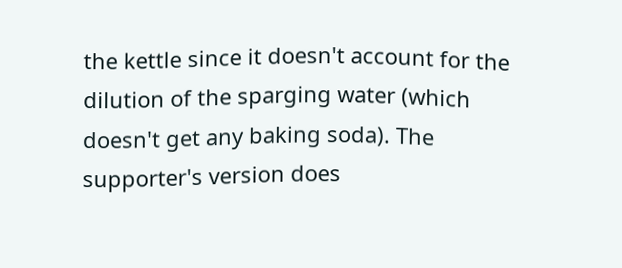the kettle since it doesn't account for the dilution of the sparging water (which doesn't get any baking soda). The supporter's version does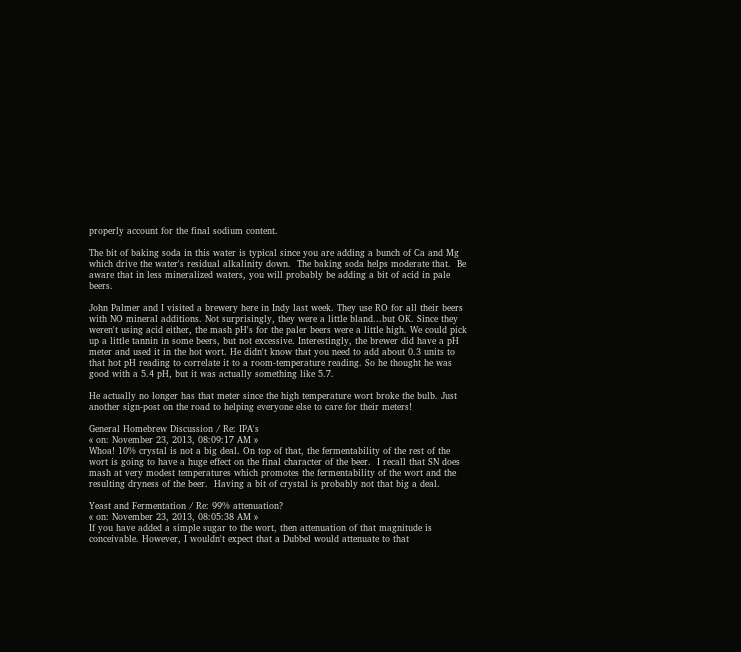properly account for the final sodium content.

The bit of baking soda in this water is typical since you are adding a bunch of Ca and Mg which drive the water's residual alkalinity down.  The baking soda helps moderate that.  Be aware that in less mineralized waters, you will probably be adding a bit of acid in pale beers.

John Palmer and I visited a brewery here in Indy last week. They use RO for all their beers with NO mineral additions. Not surprisingly, they were a little bland...but OK. Since they weren't using acid either, the mash pH's for the paler beers were a little high. We could pick up a little tannin in some beers, but not excessive. Interestingly, the brewer did have a pH meter and used it in the hot wort. He didn't know that you need to add about 0.3 units to that hot pH reading to correlate it to a room-temperature reading. So he thought he was good with a 5.4 pH, but it was actually something like 5.7.

He actually no longer has that meter since the high temperature wort broke the bulb. Just another sign-post on the road to helping everyone else to care for their meters!

General Homebrew Discussion / Re: IPA's
« on: November 23, 2013, 08:09:17 AM »
Whoa! 10% crystal is not a big deal. On top of that, the fermentability of the rest of the wort is going to have a huge effect on the final character of the beer.  I recall that SN does mash at very modest temperatures which promotes the fermentability of the wort and the resulting dryness of the beer.  Having a bit of crystal is probably not that big a deal.

Yeast and Fermentation / Re: 99% attenuation?
« on: November 23, 2013, 08:05:38 AM »
If you have added a simple sugar to the wort, then attenuation of that magnitude is conceivable. However, I wouldn't expect that a Dubbel would attenuate to that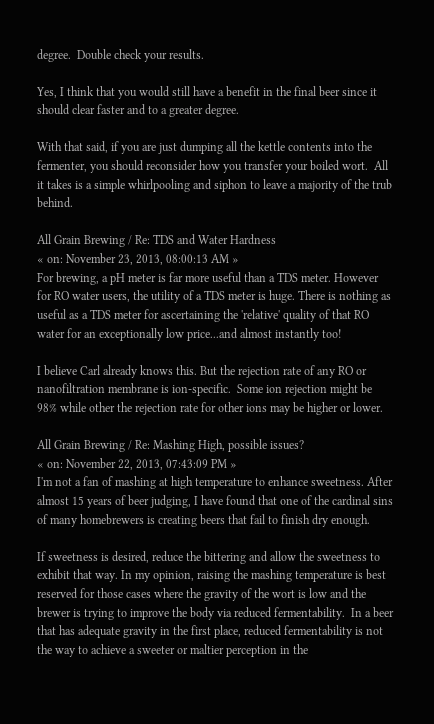degree.  Double check your results.

Yes, I think that you would still have a benefit in the final beer since it should clear faster and to a greater degree.

With that said, if you are just dumping all the kettle contents into the fermenter, you should reconsider how you transfer your boiled wort.  All it takes is a simple whirlpooling and siphon to leave a majority of the trub behind.

All Grain Brewing / Re: TDS and Water Hardness
« on: November 23, 2013, 08:00:13 AM »
For brewing, a pH meter is far more useful than a TDS meter. However for RO water users, the utility of a TDS meter is huge. There is nothing as useful as a TDS meter for ascertaining the 'relative' quality of that RO water for an exceptionally low price...and almost instantly too!

I believe Carl already knows this. But the rejection rate of any RO or nanofiltration membrane is ion-specific.  Some ion rejection might be 98% while other the rejection rate for other ions may be higher or lower.

All Grain Brewing / Re: Mashing High, possible issues?
« on: November 22, 2013, 07:43:09 PM »
I'm not a fan of mashing at high temperature to enhance sweetness. After almost 15 years of beer judging, I have found that one of the cardinal sins of many homebrewers is creating beers that fail to finish dry enough.

If sweetness is desired, reduce the bittering and allow the sweetness to exhibit that way. In my opinion, raising the mashing temperature is best reserved for those cases where the gravity of the wort is low and the brewer is trying to improve the body via reduced fermentability.  In a beer that has adequate gravity in the first place, reduced fermentability is not the way to achieve a sweeter or maltier perception in the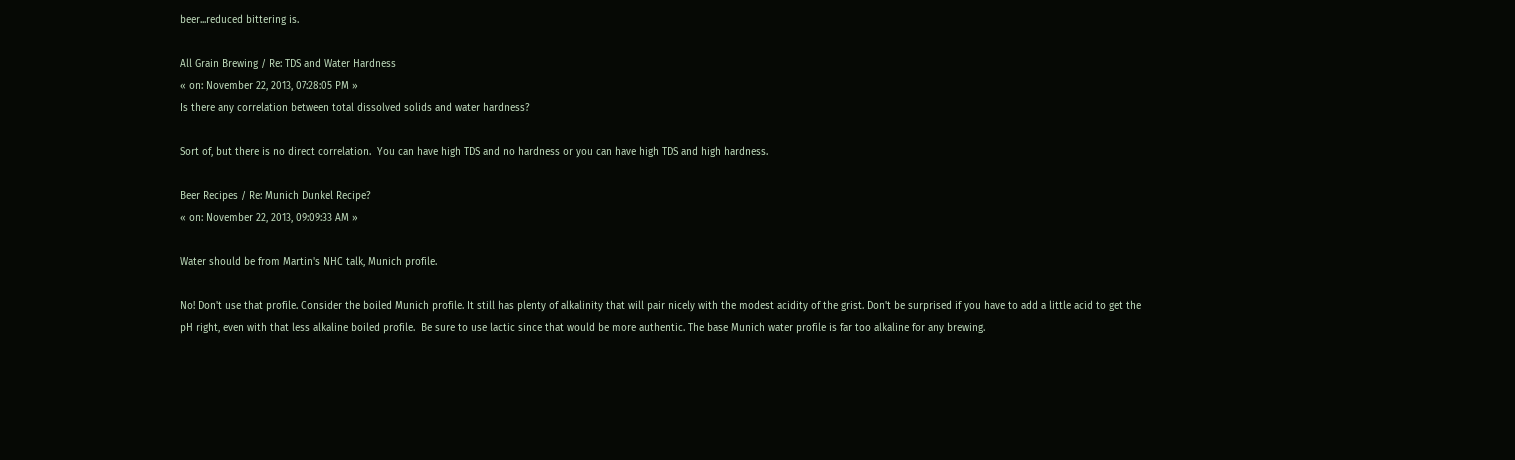beer...reduced bittering is.

All Grain Brewing / Re: TDS and Water Hardness
« on: November 22, 2013, 07:28:05 PM »
Is there any correlation between total dissolved solids and water hardness?

Sort of, but there is no direct correlation.  You can have high TDS and no hardness or you can have high TDS and high hardness.

Beer Recipes / Re: Munich Dunkel Recipe?
« on: November 22, 2013, 09:09:33 AM »

Water should be from Martin's NHC talk, Munich profile.

No! Don't use that profile. Consider the boiled Munich profile. It still has plenty of alkalinity that will pair nicely with the modest acidity of the grist. Don't be surprised if you have to add a little acid to get the pH right, even with that less alkaline boiled profile.  Be sure to use lactic since that would be more authentic. The base Munich water profile is far too alkaline for any brewing.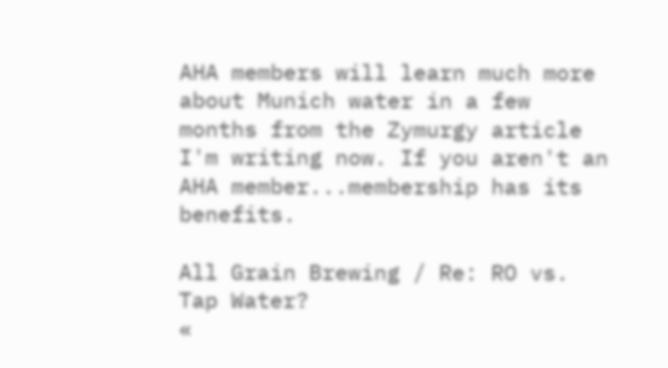AHA members will learn much more about Munich water in a few months from the Zymurgy article I'm writing now. If you aren't an AHA member...membership has its benefits.

All Grain Brewing / Re: RO vs. Tap Water?
«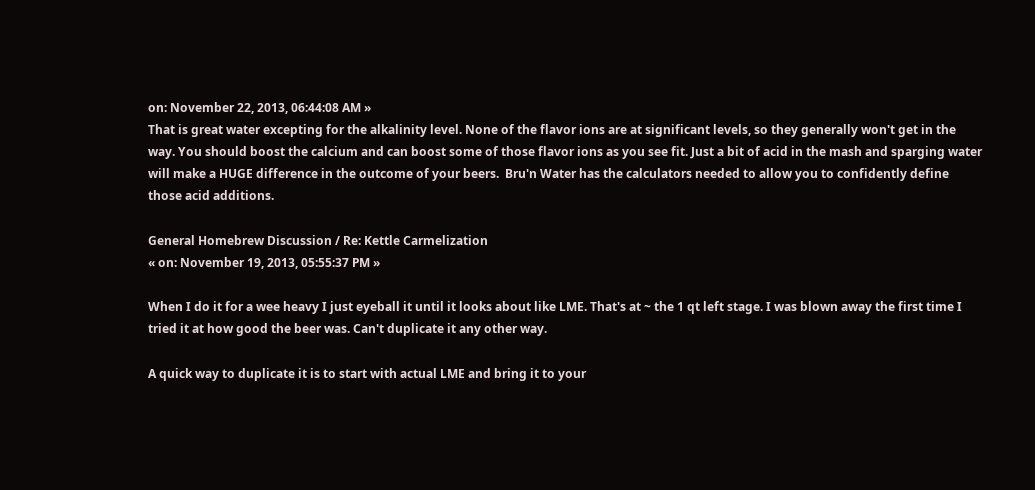on: November 22, 2013, 06:44:08 AM »
That is great water excepting for the alkalinity level. None of the flavor ions are at significant levels, so they generally won't get in the way. You should boost the calcium and can boost some of those flavor ions as you see fit. Just a bit of acid in the mash and sparging water will make a HUGE difference in the outcome of your beers.  Bru'n Water has the calculators needed to allow you to confidently define those acid additions.

General Homebrew Discussion / Re: Kettle Carmelization
« on: November 19, 2013, 05:55:37 PM »

When I do it for a wee heavy I just eyeball it until it looks about like LME. That's at ~ the 1 qt left stage. I was blown away the first time I tried it at how good the beer was. Can't duplicate it any other way.

A quick way to duplicate it is to start with actual LME and bring it to your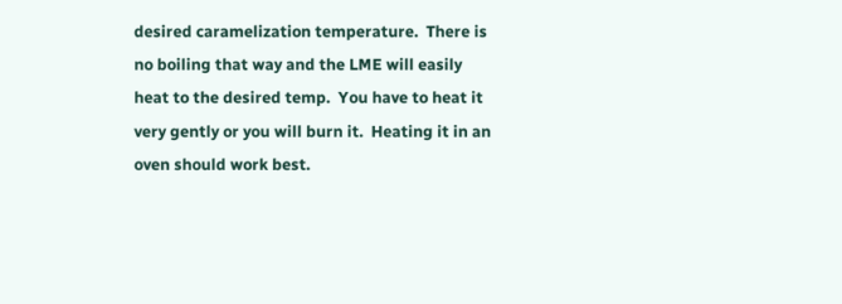desired caramelization temperature.  There is no boiling that way and the LME will easily heat to the desired temp.  You have to heat it very gently or you will burn it.  Heating it in an oven should work best.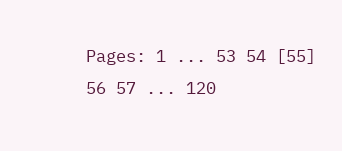Pages: 1 ... 53 54 [55] 56 57 ... 120